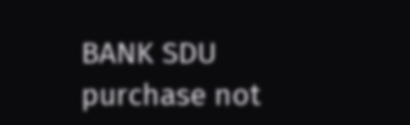BANK SDU purchase not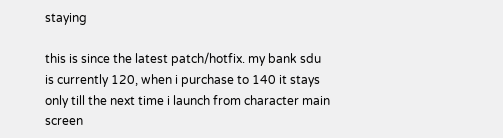staying

this is since the latest patch/hotfix. my bank sdu is currently 120, when i purchase to 140 it stays only till the next time i launch from character main screen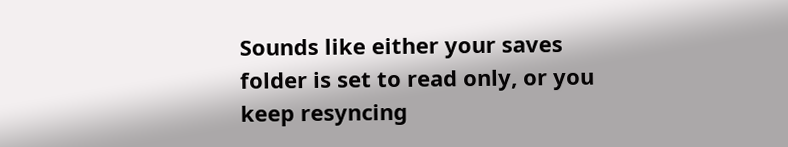Sounds like either your saves folder is set to read only, or you keep resyncing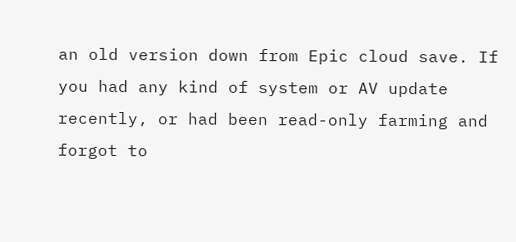an old version down from Epic cloud save. If you had any kind of system or AV update recently, or had been read-only farming and forgot to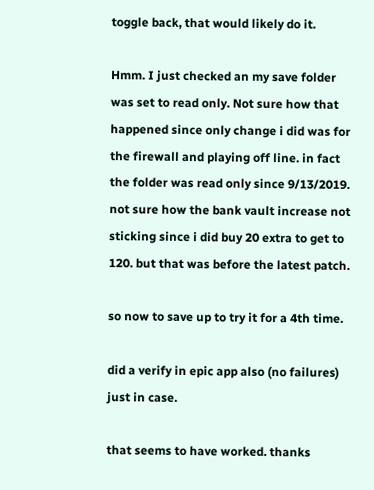toggle back, that would likely do it.

Hmm. I just checked an my save folder was set to read only. Not sure how that happened since only change i did was for the firewall and playing off line. in fact the folder was read only since 9/13/2019.
not sure how the bank vault increase not sticking since i did buy 20 extra to get to 120. but that was before the latest patch.

so now to save up to try it for a 4th time.

did a verify in epic app also (no failures) just in case.

that seems to have worked. thanks